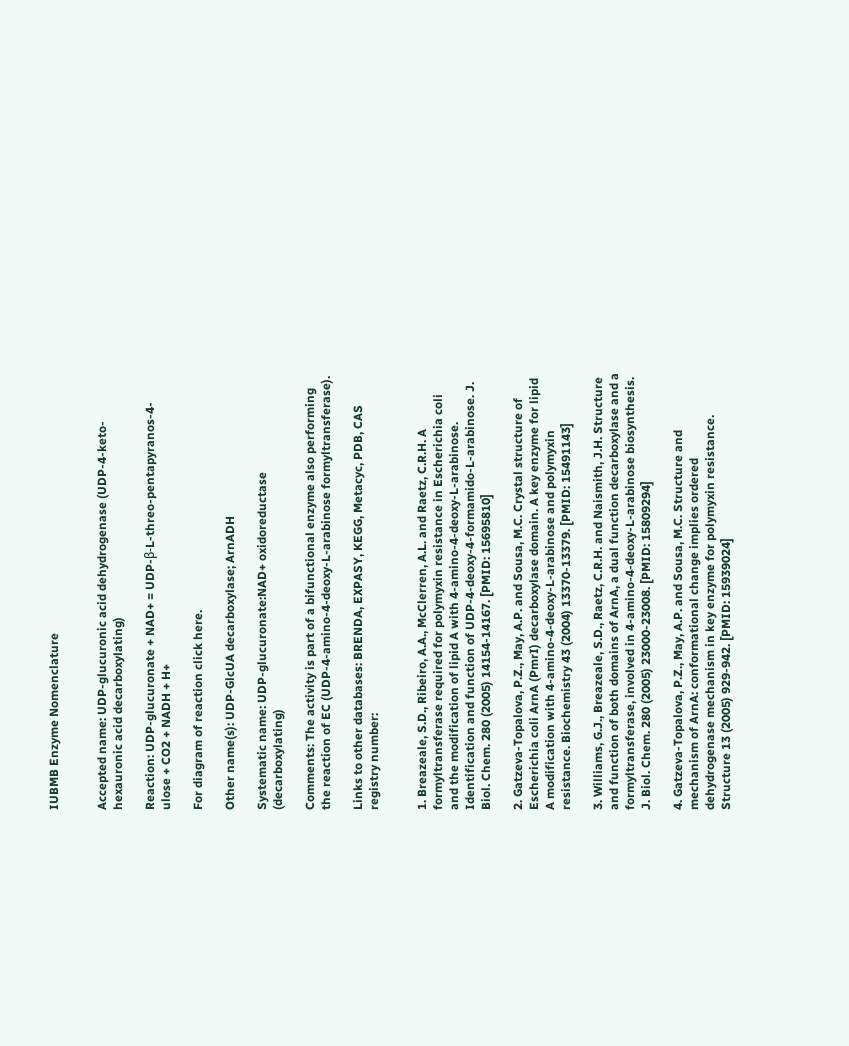IUBMB Enzyme Nomenclature


Accepted name: UDP-glucuronic acid dehydrogenase (UDP-4-keto-hexauronic acid decarboxylating)

Reaction: UDP-glucuronate + NAD+ = UDP-β-L-threo-pentapyranos-4-ulose + CO2 + NADH + H+

For diagram of reaction click here.

Other name(s): UDP-GlcUA decarboxylase; ArnADH

Systematic name: UDP-glucuronate:NAD+ oxidoreductase (decarboxylating)

Comments: The activity is part of a bifunctional enzyme also performing the reaction of EC (UDP-4-amino-4-deoxy-L-arabinose formyltransferase).

Links to other databases: BRENDA, EXPASY, KEGG, Metacyc, PDB, CAS registry number:


1. Breazeale, S.D., Ribeiro, A.A., McClerren, A.L. and Raetz, C.R.H. A formyltransferase required for polymyxin resistance in Escherichia coli and the modification of lipid A with 4-amino-4-deoxy-L-arabinose. Identification and function of UDP-4-deoxy-4-formamido-L-arabinose. J. Biol. Chem. 280 (2005) 14154-14167. [PMID: 15695810]

2. Gatzeva-Topalova, P.Z., May, A.P. and Sousa, M.C. Crystal structure of Escherichia coli ArnA (PmrI) decarboxylase domain. A key enzyme for lipid A modification with 4-amino-4-deoxy-L-arabinose and polymyxin resistance. Biochemistry 43 (2004) 13370-13379. [PMID: 15491143]

3. Williams, G.J., Breazeale, S.D., Raetz, C.R.H. and Naismith, J.H. Structure and function of both domains of ArnA, a dual function decarboxylase and a formyltransferase, involved in 4-amino-4-deoxy-L-arabinose biosynthesis. J. Biol. Chem. 280 (2005) 23000-23008. [PMID: 15809294]

4. Gatzeva-Topalova, P.Z., May, A.P. and Sousa, M.C. Structure and mechanism of ArnA: conformational change implies ordered dehydrogenase mechanism in key enzyme for polymyxin resistance. Structure 13 (2005) 929-942. [PMID: 15939024]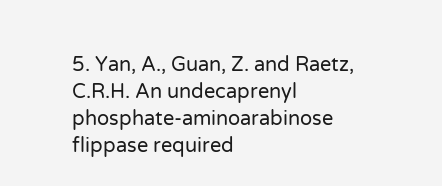5. Yan, A., Guan, Z. and Raetz, C.R.H. An undecaprenyl phosphate-aminoarabinose flippase required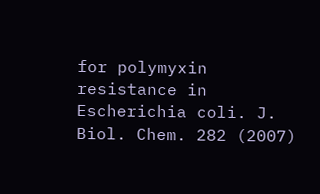for polymyxin resistance in Escherichia coli. J. Biol. Chem. 282 (2007)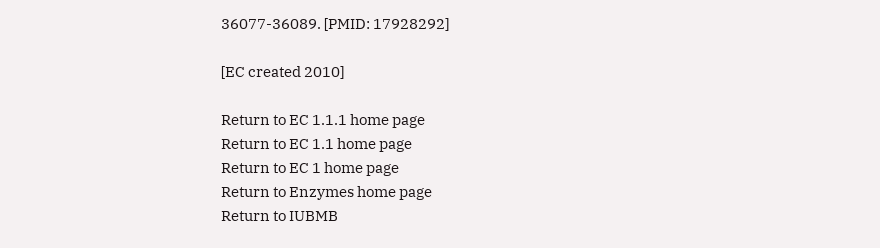36077-36089. [PMID: 17928292]

[EC created 2010]

Return to EC 1.1.1 home page
Return to EC 1.1 home page
Return to EC 1 home page
Return to Enzymes home page
Return to IUBMB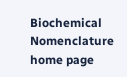Biochemical Nomenclature home page